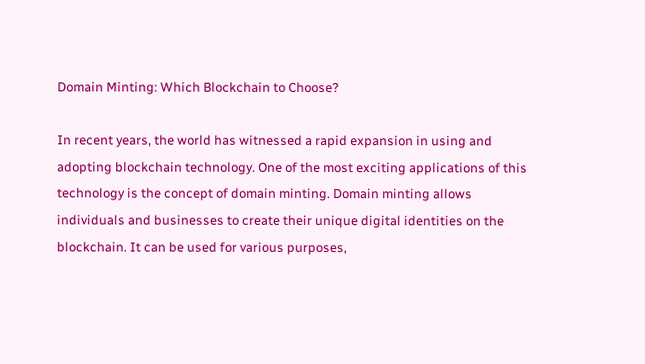Domain Minting: Which Blockchain to Choose?

In recent years, the world has witnessed a rapid expansion in using and adopting blockchain technology. One of the most exciting applications of this technology is the concept of domain minting. Domain minting allows individuals and businesses to create their unique digital identities on the blockchain. It can be used for various purposes,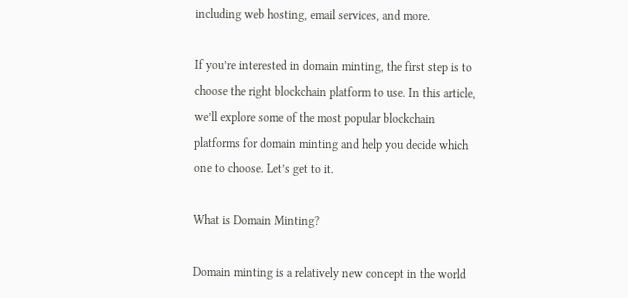including web hosting, email services, and more.

If you’re interested in domain minting, the first step is to choose the right blockchain platform to use. In this article, we’ll explore some of the most popular blockchain platforms for domain minting and help you decide which one to choose. Let’s get to it.

What is Domain Minting?

Domain minting is a relatively new concept in the world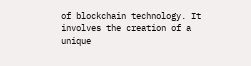of blockchain technology. It involves the creation of a unique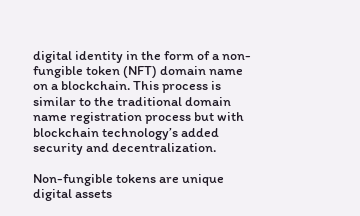digital identity in the form of a non-fungible token (NFT) domain name on a blockchain. This process is similar to the traditional domain name registration process but with blockchain technology’s added security and decentralization.

Non-fungible tokens are unique digital assets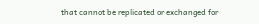that cannot be replicated or exchanged for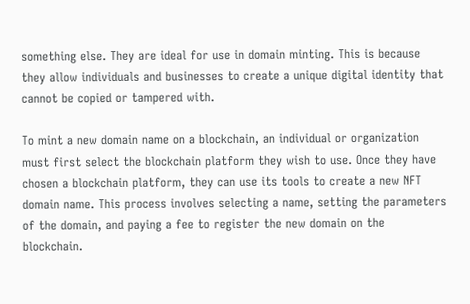something else. They are ideal for use in domain minting. This is because they allow individuals and businesses to create a unique digital identity that cannot be copied or tampered with.

To mint a new domain name on a blockchain, an individual or organization must first select the blockchain platform they wish to use. Once they have chosen a blockchain platform, they can use its tools to create a new NFT domain name. This process involves selecting a name, setting the parameters of the domain, and paying a fee to register the new domain on the blockchain.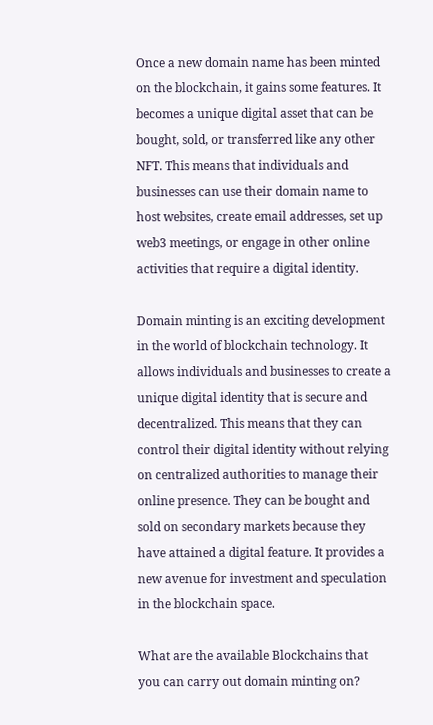Once a new domain name has been minted on the blockchain, it gains some features. It becomes a unique digital asset that can be bought, sold, or transferred like any other NFT. This means that individuals and businesses can use their domain name to host websites, create email addresses, set up web3 meetings, or engage in other online activities that require a digital identity.

Domain minting is an exciting development in the world of blockchain technology. It allows individuals and businesses to create a unique digital identity that is secure and decentralized. This means that they can control their digital identity without relying on centralized authorities to manage their online presence. They can be bought and sold on secondary markets because they have attained a digital feature. It provides a new avenue for investment and speculation in the blockchain space.

What are the available Blockchains that you can carry out domain minting on?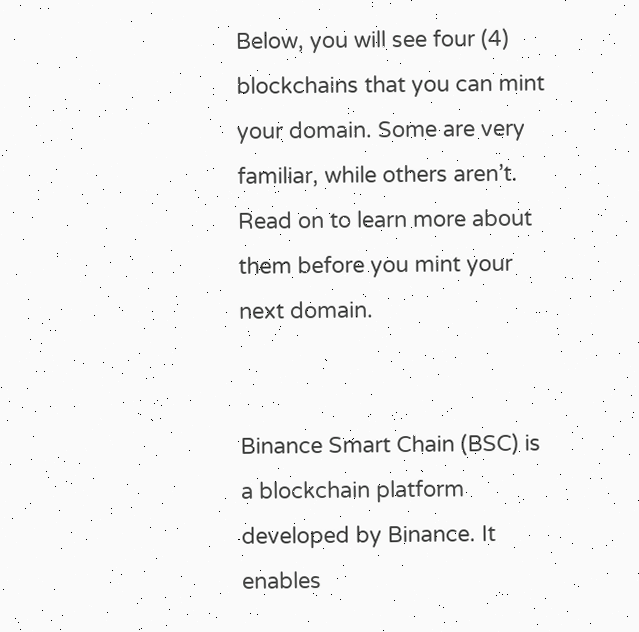Below, you will see four (4) blockchains that you can mint your domain. Some are very familiar, while others aren’t. Read on to learn more about them before you mint your next domain.


Binance Smart Chain (BSC) is a blockchain platform developed by Binance. It enables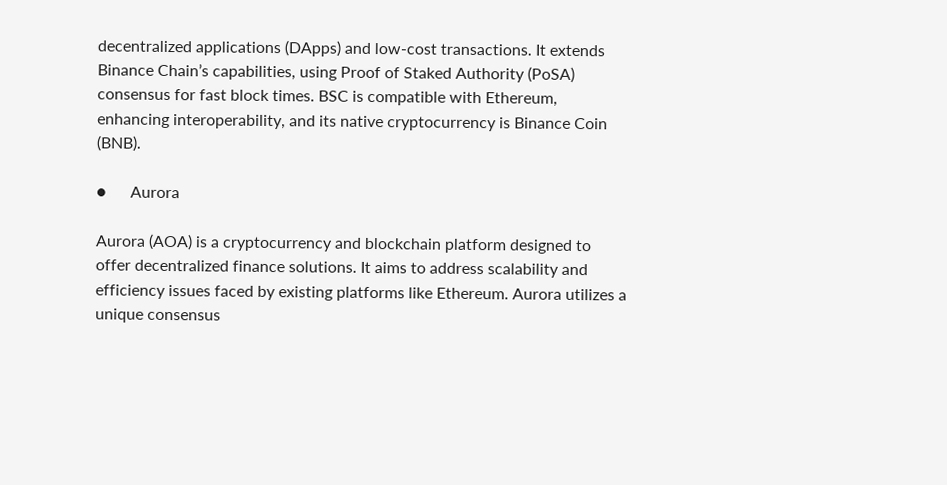decentralized applications (DApps) and low-cost transactions. It extends Binance Chain’s capabilities, using Proof of Staked Authority (PoSA) consensus for fast block times. BSC is compatible with Ethereum, enhancing interoperability, and its native cryptocurrency is Binance Coin (BNB).

●      Aurora

Aurora (AOA) is a cryptocurrency and blockchain platform designed to offer decentralized finance solutions. It aims to address scalability and efficiency issues faced by existing platforms like Ethereum. Aurora utilizes a unique consensus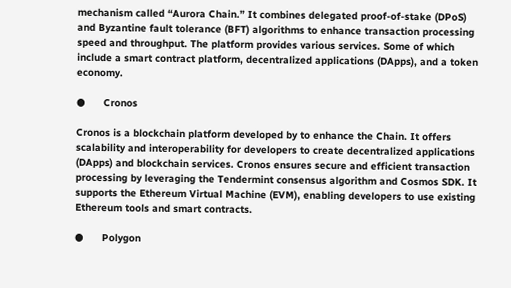mechanism called “Aurora Chain.” It combines delegated proof-of-stake (DPoS) and Byzantine fault tolerance (BFT) algorithms to enhance transaction processing speed and throughput. The platform provides various services. Some of which include a smart contract platform, decentralized applications (DApps), and a token economy.

●      Cronos

Cronos is a blockchain platform developed by to enhance the Chain. It offers scalability and interoperability for developers to create decentralized applications (DApps) and blockchain services. Cronos ensures secure and efficient transaction processing by leveraging the Tendermint consensus algorithm and Cosmos SDK. It supports the Ethereum Virtual Machine (EVM), enabling developers to use existing Ethereum tools and smart contracts.

●      Polygon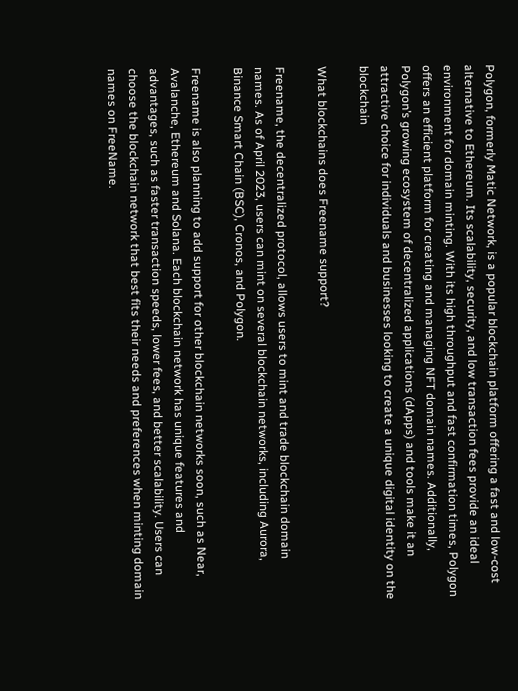Polygon, formerly Matic Network, is a popular blockchain platform offering a fast and low-cost alternative to Ethereum. Its scalability, security, and low transaction fees provide an ideal environment for domain minting. With its high throughput and fast confirmation times, Polygon offers an efficient platform for creating and managing NFT domain names. Additionally, Polygon’s growing ecosystem of decentralized applications (dApps) and tools make it an attractive choice for individuals and businesses looking to create a unique digital identity on the blockchain

What blockchains does Freename support?

Freename, the decentralized protocol, allows users to mint and trade blockchain domain names. As of April 2023, users can mint on several blockchain networks, including Aurora, Binance Smart Chain (BSC), Cronos, and Polygon.

Freename is also planning to add support for other blockchain networks soon, such as Near, Avalanche, Ethereum and Solana. Each blockchain network has unique features and advantages, such as faster transaction speeds, lower fees, and better scalability. Users can choose the blockchain network that best fits their needs and preferences when minting domain names on FreeName.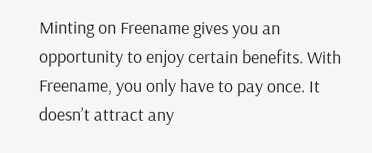Minting on Freename gives you an opportunity to enjoy certain benefits. With Freename, you only have to pay once. It doesn’t attract any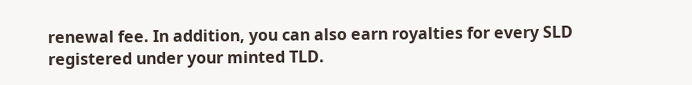renewal fee. In addition, you can also earn royalties for every SLD registered under your minted TLD.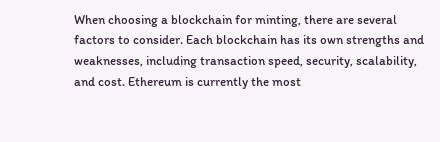When choosing a blockchain for minting, there are several factors to consider. Each blockchain has its own strengths and weaknesses, including transaction speed, security, scalability, and cost. Ethereum is currently the most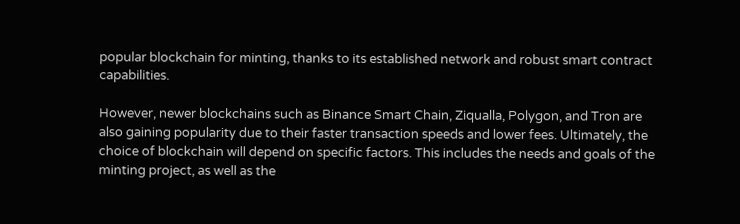popular blockchain for minting, thanks to its established network and robust smart contract capabilities.

However, newer blockchains such as Binance Smart Chain, Ziqualla, Polygon, and Tron are also gaining popularity due to their faster transaction speeds and lower fees. Ultimately, the choice of blockchain will depend on specific factors. This includes the needs and goals of the minting project, as well as the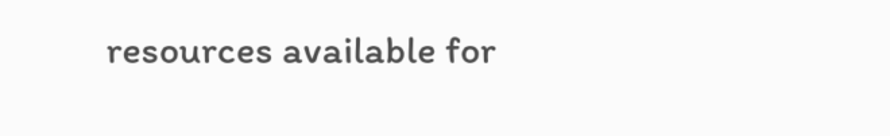resources available for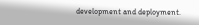development and deployment.